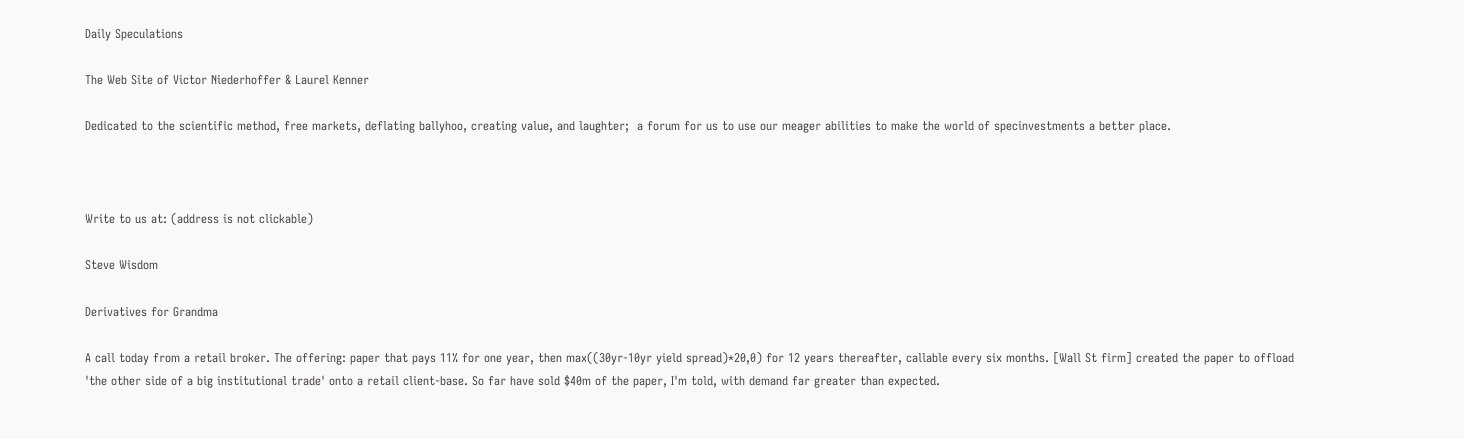Daily Speculations

The Web Site of Victor Niederhoffer & Laurel Kenner

Dedicated to the scientific method, free markets, deflating ballyhoo, creating value, and laughter;  a forum for us to use our meager abilities to make the world of specinvestments a better place.



Write to us at: (address is not clickable)

Steve Wisdom

Derivatives for Grandma

A call today from a retail broker. The offering: paper that pays 11% for one year, then max((30yr-10yr yield spread)*20,0) for 12 years thereafter, callable every six months. [Wall St firm] created the paper to offload 'the other side of a big institutional trade' onto a retail client-base. So far have sold $40m of the paper, I'm told, with demand far greater than expected.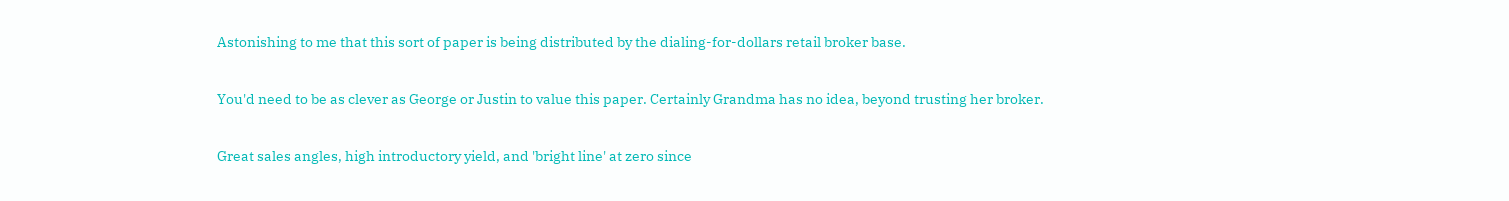Astonishing to me that this sort of paper is being distributed by the dialing-for-dollars retail broker base.

You'd need to be as clever as George or Justin to value this paper. Certainly Grandma has no idea, beyond trusting her broker.

Great sales angles, high introductory yield, and 'bright line' at zero since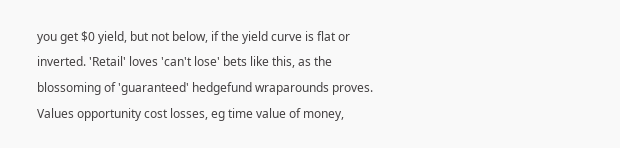you get $0 yield, but not below, if the yield curve is flat or inverted. 'Retail' loves 'can't lose' bets like this, as the blossoming of 'guaranteed' hedgefund wraparounds proves. Values opportunity cost losses, eg time value of money,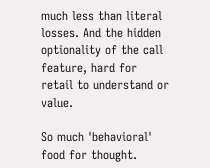much less than literal losses. And the hidden optionality of the call feature, hard for retail to understand or value.

So much 'behavioral' food for thought.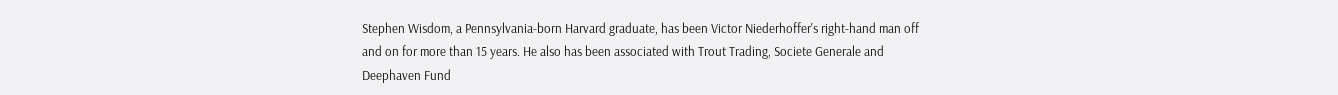Stephen Wisdom, a Pennsylvania-born Harvard graduate, has been Victor Niederhoffer's right-hand man off and on for more than 15 years. He also has been associated with Trout Trading, Societe Generale and Deephaven Fund